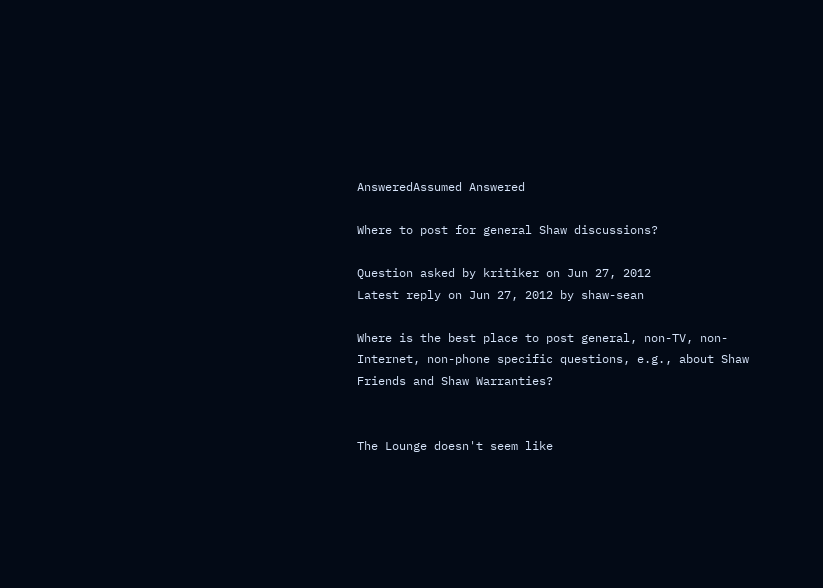AnsweredAssumed Answered

Where to post for general Shaw discussions?

Question asked by kritiker on Jun 27, 2012
Latest reply on Jun 27, 2012 by shaw-sean

Where is the best place to post general, non-TV, non-Internet, non-phone specific questions, e.g., about Shaw Friends and Shaw Warranties?


The Lounge doesn't seem like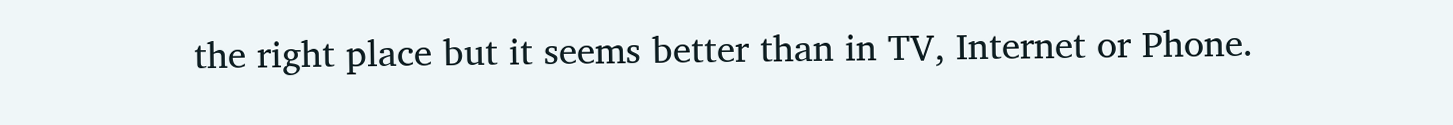the right place but it seems better than in TV, Internet or Phone.